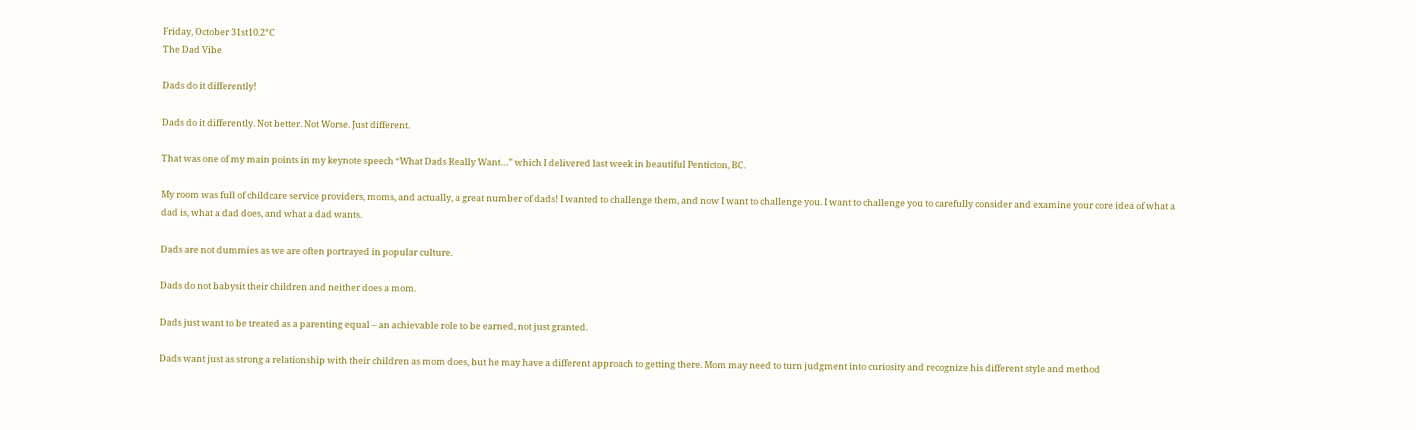Friday, October 31st10.2°C
The Dad Vibe

Dads do it differently!

Dads do it differently. Not better. Not Worse. Just different.

That was one of my main points in my keynote speech “What Dads Really Want…” which I delivered last week in beautiful Penticton, BC.

My room was full of childcare service providers, moms, and actually, a great number of dads! I wanted to challenge them, and now I want to challenge you. I want to challenge you to carefully consider and examine your core idea of what a dad is, what a dad does, and what a dad wants.

Dads are not dummies as we are often portrayed in popular culture.

Dads do not babysit their children and neither does a mom.

Dads just want to be treated as a parenting equal – an achievable role to be earned, not just granted.

Dads want just as strong a relationship with their children as mom does, but he may have a different approach to getting there. Mom may need to turn judgment into curiosity and recognize his different style and method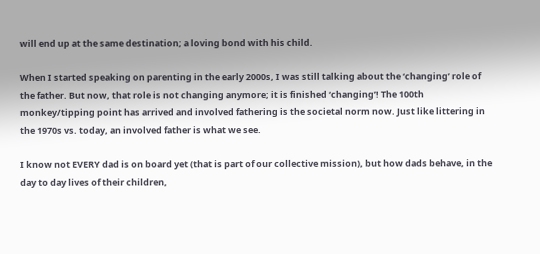will end up at the same destination; a loving bond with his child.

When I started speaking on parenting in the early 2000s, I was still talking about the ‘changing’ role of the father. But now, that role is not changing anymore; it is finished ‘changing’! The 100th monkey/tipping point has arrived and involved fathering is the societal norm now. Just like littering in the 1970s vs. today, an involved father is what we see.

I know not EVERY dad is on board yet (that is part of our collective mission), but how dads behave, in the day to day lives of their children,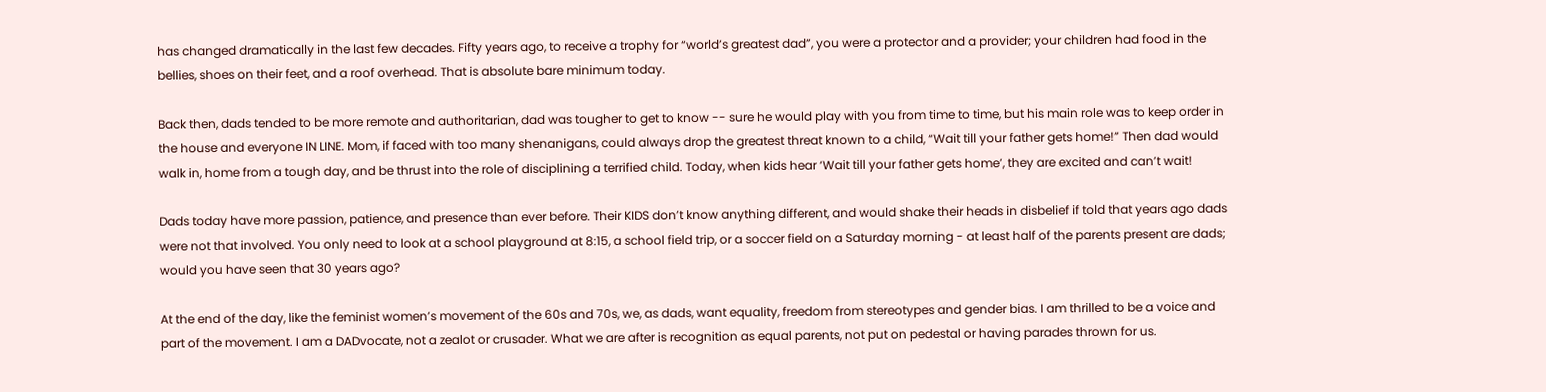has changed dramatically in the last few decades. Fifty years ago, to receive a trophy for “world’s greatest dad”, you were a protector and a provider; your children had food in the bellies, shoes on their feet, and a roof overhead. That is absolute bare minimum today.

Back then, dads tended to be more remote and authoritarian, dad was tougher to get to know -- sure he would play with you from time to time, but his main role was to keep order in the house and everyone IN LINE. Mom, if faced with too many shenanigans, could always drop the greatest threat known to a child, “Wait till your father gets home!” Then dad would walk in, home from a tough day, and be thrust into the role of disciplining a terrified child. Today, when kids hear ‘Wait till your father gets home’, they are excited and can’t wait!

Dads today have more passion, patience, and presence than ever before. Their KIDS don’t know anything different, and would shake their heads in disbelief if told that years ago dads were not that involved. You only need to look at a school playground at 8:15, a school field trip, or a soccer field on a Saturday morning - at least half of the parents present are dads; would you have seen that 30 years ago?

At the end of the day, like the feminist women’s movement of the 60s and 70s, we, as dads, want equality, freedom from stereotypes and gender bias. I am thrilled to be a voice and part of the movement. I am a DADvocate, not a zealot or crusader. What we are after is recognition as equal parents, not put on pedestal or having parades thrown for us.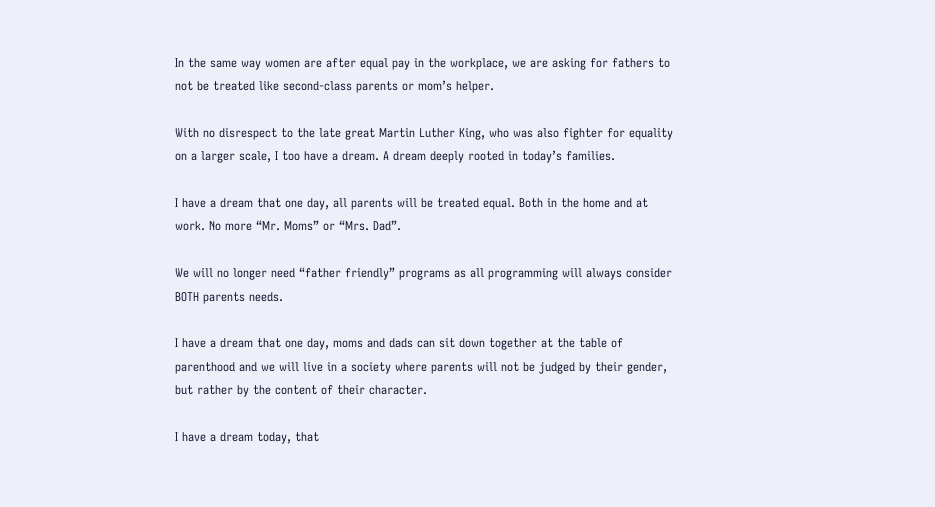In the same way women are after equal pay in the workplace, we are asking for fathers to not be treated like second-class parents or mom’s helper.

With no disrespect to the late great Martin Luther King, who was also fighter for equality on a larger scale, I too have a dream. A dream deeply rooted in today’s families.

I have a dream that one day, all parents will be treated equal. Both in the home and at work. No more “Mr. Moms” or “Mrs. Dad”.

We will no longer need “father friendly” programs as all programming will always consider BOTH parents needs.

I have a dream that one day, moms and dads can sit down together at the table of parenthood and we will live in a society where parents will not be judged by their gender, but rather by the content of their character.

I have a dream today, that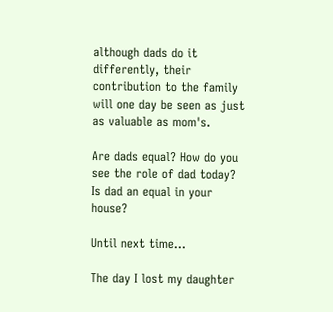although dads do it differently, their contribution to the family will one day be seen as just as valuable as mom's.

Are dads equal? How do you see the role of dad today? Is dad an equal in your house?

Until next time…

The day I lost my daughter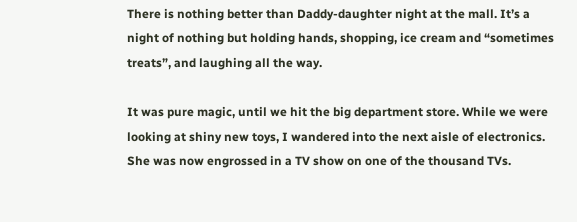There is nothing better than Daddy-daughter night at the mall. It’s a night of nothing but holding hands, shopping, ice cream and “sometimes treats”, and laughing all the way.

It was pure magic, until we hit the big department store. While we were looking at shiny new toys, I wandered into the next aisle of electronics. She was now engrossed in a TV show on one of the thousand TVs.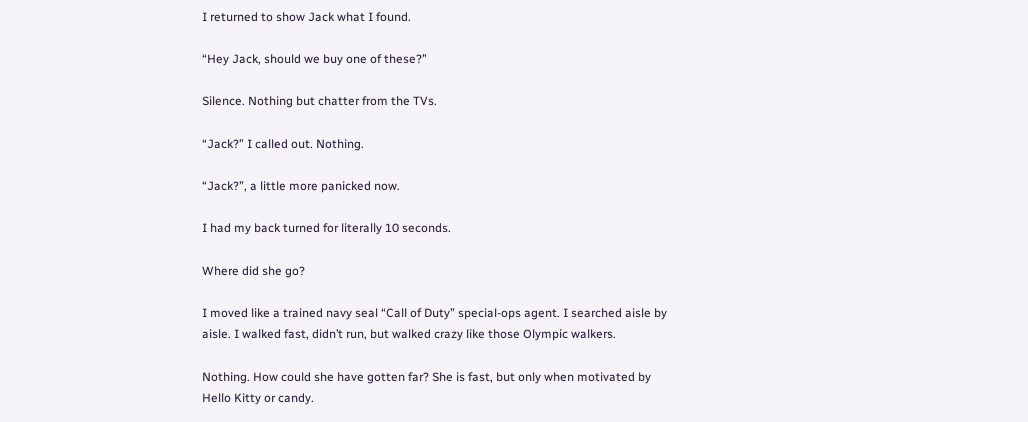I returned to show Jack what I found.

“Hey Jack, should we buy one of these?”

Silence. Nothing but chatter from the TVs.

“Jack?” I called out. Nothing.

“Jack?”, a little more panicked now.

I had my back turned for literally 10 seconds.

Where did she go?

I moved like a trained navy seal “Call of Duty” special-ops agent. I searched aisle by aisle. I walked fast, didn’t run, but walked crazy like those Olympic walkers.

Nothing. How could she have gotten far? She is fast, but only when motivated by Hello Kitty or candy.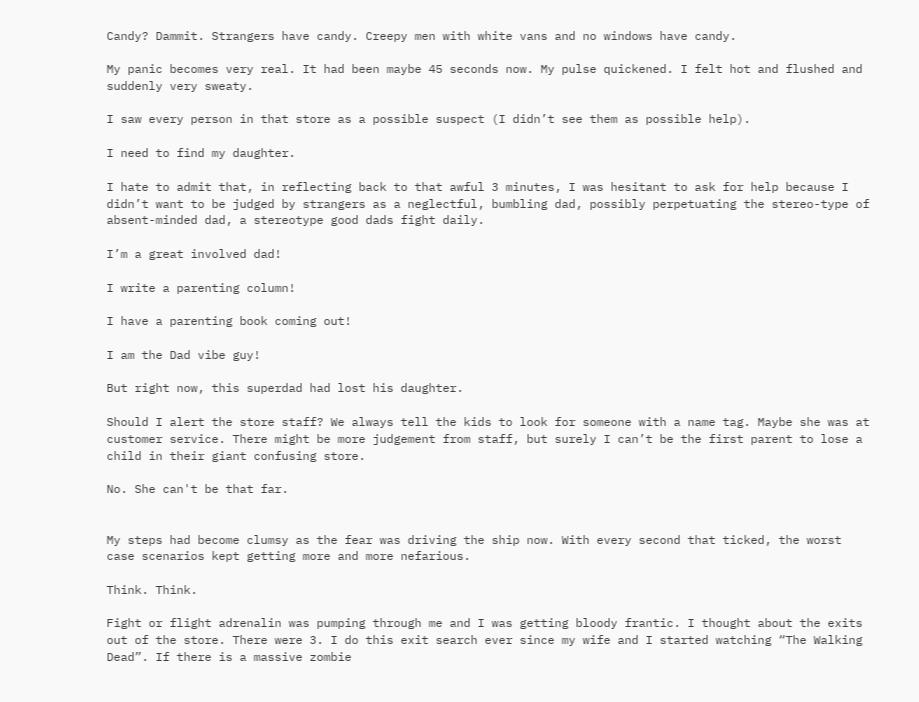Candy? Dammit. Strangers have candy. Creepy men with white vans and no windows have candy.

My panic becomes very real. It had been maybe 45 seconds now. My pulse quickened. I felt hot and flushed and suddenly very sweaty.

I saw every person in that store as a possible suspect (I didn’t see them as possible help).

I need to find my daughter.

I hate to admit that, in reflecting back to that awful 3 minutes, I was hesitant to ask for help because I didn’t want to be judged by strangers as a neglectful, bumbling dad, possibly perpetuating the stereo-type of absent-minded dad, a stereotype good dads fight daily.

I’m a great involved dad!

I write a parenting column!

I have a parenting book coming out!

I am the Dad vibe guy!

But right now, this superdad had lost his daughter.

Should I alert the store staff? We always tell the kids to look for someone with a name tag. Maybe she was at customer service. There might be more judgement from staff, but surely I can’t be the first parent to lose a child in their giant confusing store.

No. She can't be that far.


My steps had become clumsy as the fear was driving the ship now. With every second that ticked, the worst case scenarios kept getting more and more nefarious.

Think. Think.

Fight or flight adrenalin was pumping through me and I was getting bloody frantic. I thought about the exits out of the store. There were 3. I do this exit search ever since my wife and I started watching “The Walking Dead”. If there is a massive zombie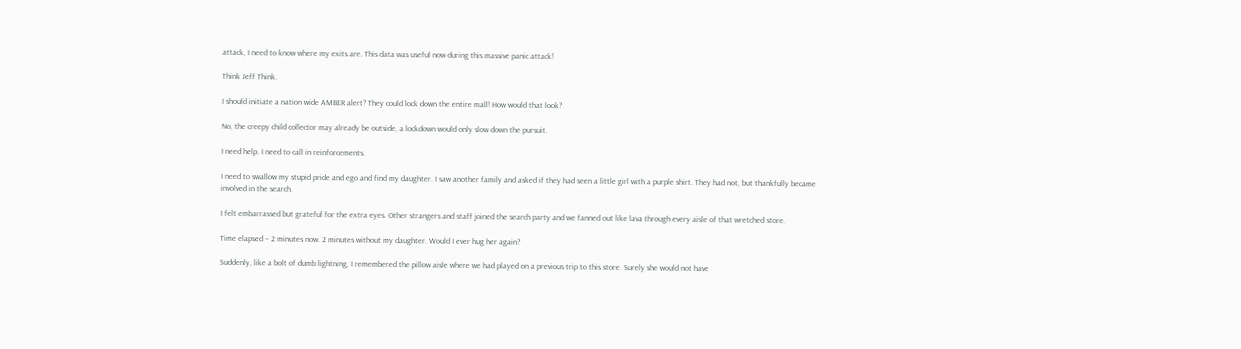attack, I need to know where my exits are. This data was useful now during this massive panic attack!

Think Jeff Think.

I should initiate a nation wide AMBER alert? They could lock down the entire mall! How would that look?

No, the creepy child collector may already be outside, a lockdown would only slow down the pursuit.

I need help. I need to call in reinforcements.

I need to swallow my stupid pride and ego and find my daughter. I saw another family and asked if they had seen a little girl with a purple shirt. They had not, but thankfully became involved in the search.

I felt embarrassed but grateful for the extra eyes. Other strangers and staff joined the search party and we fanned out like lava through every aisle of that wretched store.

Time elapsed – 2 minutes now. 2 minutes without my daughter. Would I ever hug her again?

Suddenly, like a bolt of dumb lightning, I remembered the pillow aisle where we had played on a previous trip to this store. Surely she would not have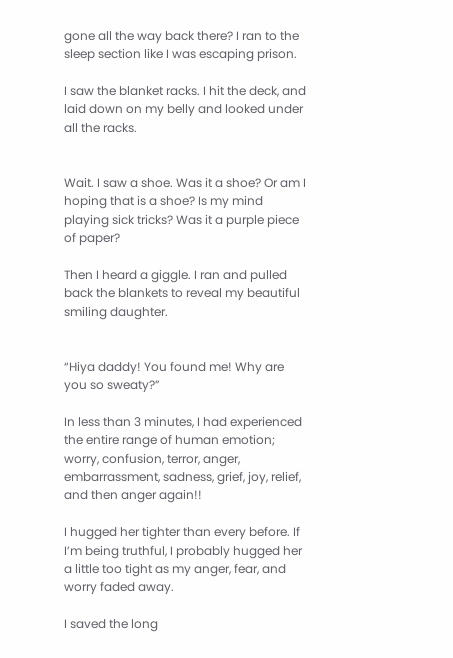gone all the way back there? I ran to the sleep section like I was escaping prison.

I saw the blanket racks. I hit the deck, and laid down on my belly and looked under all the racks.


Wait. I saw a shoe. Was it a shoe? Or am I hoping that is a shoe? Is my mind playing sick tricks? Was it a purple piece of paper?

Then I heard a giggle. I ran and pulled back the blankets to reveal my beautiful smiling daughter.


“Hiya daddy! You found me! Why are you so sweaty?”

In less than 3 minutes, I had experienced the entire range of human emotion; worry, confusion, terror, anger, embarrassment, sadness, grief, joy, relief, and then anger again!!

I hugged her tighter than every before. If I’m being truthful, I probably hugged her a little too tight as my anger, fear, and worry faded away.

I saved the long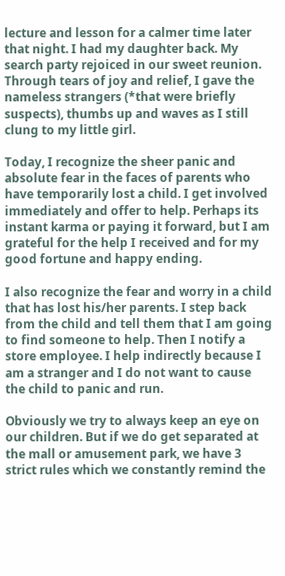lecture and lesson for a calmer time later that night. I had my daughter back. My search party rejoiced in our sweet reunion. Through tears of joy and relief, I gave the nameless strangers (*that were briefly suspects), thumbs up and waves as I still clung to my little girl.

Today, I recognize the sheer panic and absolute fear in the faces of parents who have temporarily lost a child. I get involved immediately and offer to help. Perhaps its instant karma or paying it forward, but I am grateful for the help I received and for my good fortune and happy ending.

I also recognize the fear and worry in a child that has lost his/her parents. I step back from the child and tell them that I am going to find someone to help. Then I notify a store employee. I help indirectly because I am a stranger and I do not want to cause the child to panic and run.

Obviously we try to always keep an eye on our children. But if we do get separated at the mall or amusement park, we have 3 strict rules which we constantly remind the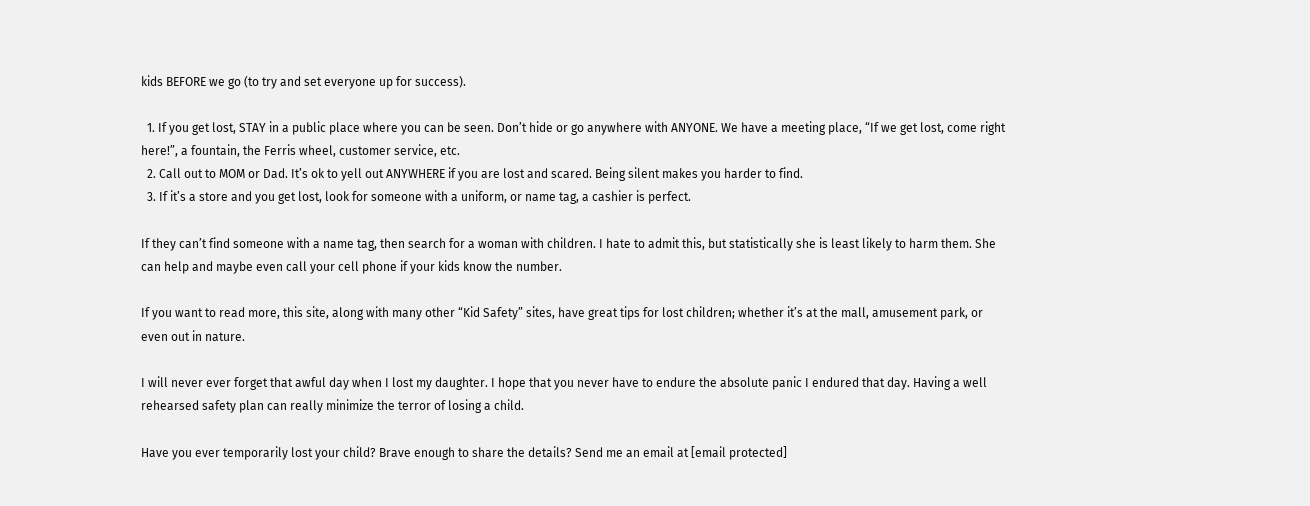kids BEFORE we go (to try and set everyone up for success).

  1. If you get lost, STAY in a public place where you can be seen. Don’t hide or go anywhere with ANYONE. We have a meeting place, “If we get lost, come right here!”, a fountain, the Ferris wheel, customer service, etc.
  2. Call out to MOM or Dad. It’s ok to yell out ANYWHERE if you are lost and scared. Being silent makes you harder to find.
  3. If it’s a store and you get lost, look for someone with a uniform, or name tag, a cashier is perfect.

If they can’t find someone with a name tag, then search for a woman with children. I hate to admit this, but statistically she is least likely to harm them. She can help and maybe even call your cell phone if your kids know the number.

If you want to read more, this site, along with many other “Kid Safety” sites, have great tips for lost children; whether it’s at the mall, amusement park, or even out in nature.

I will never ever forget that awful day when I lost my daughter. I hope that you never have to endure the absolute panic I endured that day. Having a well rehearsed safety plan can really minimize the terror of losing a child.

Have you ever temporarily lost your child? Brave enough to share the details? Send me an email at [email protected]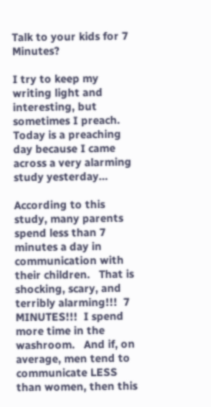Talk to your kids for 7 Minutes?

I try to keep my writing light and interesting, but sometimes I preach. Today is a preaching day because I came across a very alarming study yesterday…

According to this study, many parents spend less than 7 minutes a day in communication with their children.   That is shocking, scary, and terribly alarming!!!  7 MINUTES!!!  I spend more time in the washroom.   And if, on average, men tend to communicate LESS than women, then this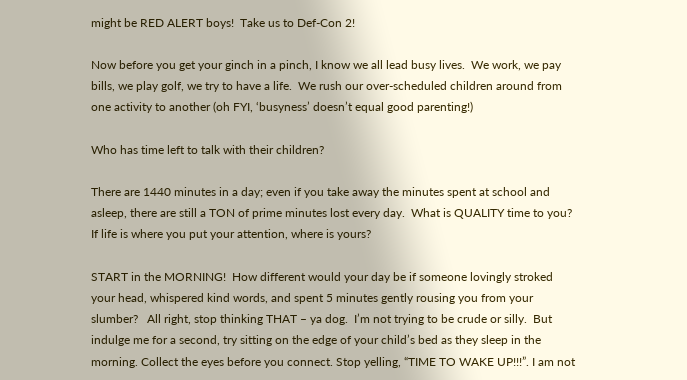might be RED ALERT boys!  Take us to Def-Con 2!

Now before you get your ginch in a pinch, I know we all lead busy lives.  We work, we pay bills, we play golf, we try to have a life.  We rush our over-scheduled children around from one activity to another (oh FYI, ‘busyness’ doesn’t equal good parenting!)

Who has time left to talk with their children?

There are 1440 minutes in a day; even if you take away the minutes spent at school and asleep, there are still a TON of prime minutes lost every day.  What is QUALITY time to you?  If life is where you put your attention, where is yours?

START in the MORNING!  How different would your day be if someone lovingly stroked your head, whispered kind words, and spent 5 minutes gently rousing you from your slumber?   All right, stop thinking THAT – ya dog.  I’m not trying to be crude or silly.  But indulge me for a second, try sitting on the edge of your child’s bed as they sleep in the morning. Collect the eyes before you connect. Stop yelling, “TIME TO WAKE UP!!!”. I am not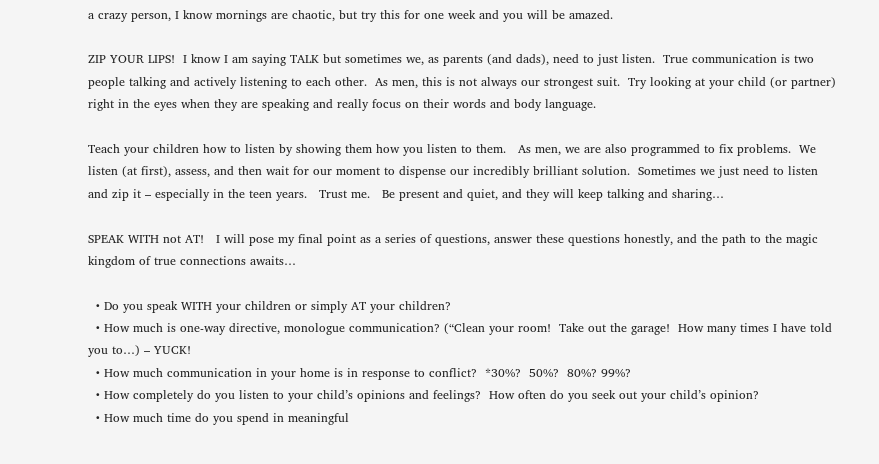a crazy person, I know mornings are chaotic, but try this for one week and you will be amazed.

ZIP YOUR LIPS!  I know I am saying TALK but sometimes we, as parents (and dads), need to just listen.  True communication is two people talking and actively listening to each other.  As men, this is not always our strongest suit.  Try looking at your child (or partner) right in the eyes when they are speaking and really focus on their words and body language.

Teach your children how to listen by showing them how you listen to them.   As men, we are also programmed to fix problems.  We listen (at first), assess, and then wait for our moment to dispense our incredibly brilliant solution.  Sometimes we just need to listen and zip it – especially in the teen years.   Trust me.   Be present and quiet, and they will keep talking and sharing…

SPEAK WITH not AT!   I will pose my final point as a series of questions, answer these questions honestly, and the path to the magic kingdom of true connections awaits…

  • Do you speak WITH your children or simply AT your children?
  • How much is one-way directive, monologue communication? (“Clean your room!  Take out the garage!  How many times I have told you to…) – YUCK!
  • How much communication in your home is in response to conflict?  *30%?  50%?  80%? 99%?
  • How completely do you listen to your child’s opinions and feelings?  How often do you seek out your child’s opinion?
  • How much time do you spend in meaningful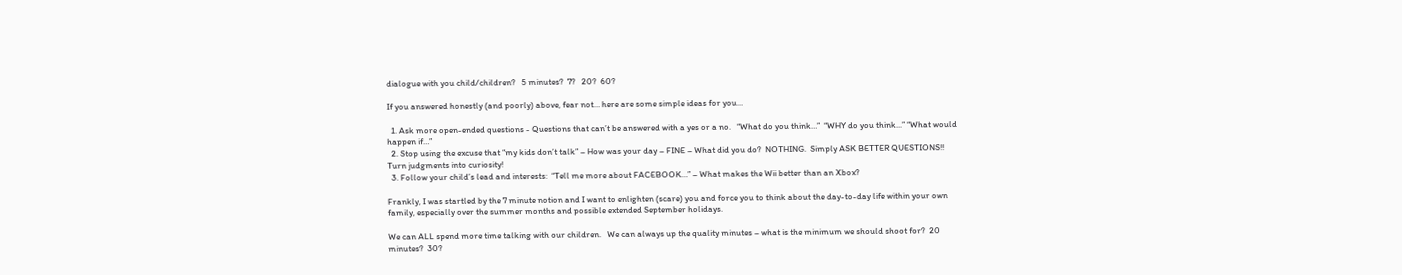dialogue with you child/children?   5 minutes?  7?   20?  60?

If you answered honestly (and poorly) above, fear not… here are some simple ideas for you…

  1. Ask more open-ended questions - Questions that can’t be answered with a yes or a no.   “What do you think…”  “WHY do you think...” “What would happen if…”
  2. Stop using the excuse that “my kids don’t talk” – How was your day – FINE – What did you do?  NOTHING.  Simply ASK BETTER QUESTIONS!!  Turn judgments into curiosity!
  3. Follow your child’s lead and interests:  “Tell me more about FACEBOOK…” – What makes the Wii better than an Xbox?

Frankly, I was startled by the 7 minute notion and I want to enlighten (scare) you and force you to think about the day-to-day life within your own family, especially over the summer months and possible extended September holidays.

We can ALL spend more time talking with our children.   We can always up the quality minutes – what is the minimum we should shoot for?  20 minutes?  30?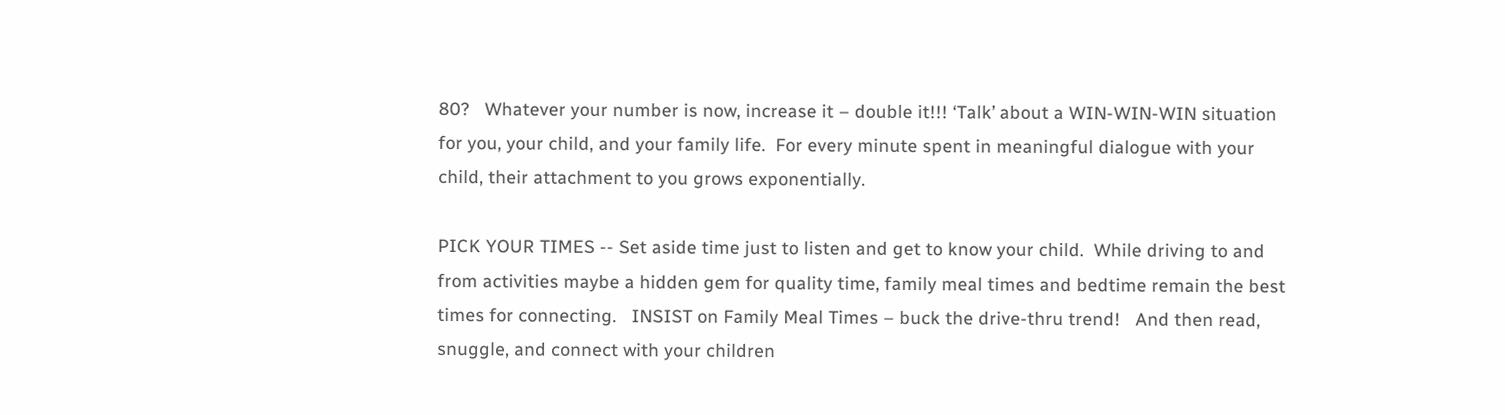80?   Whatever your number is now, increase it – double it!!! ‘Talk’ about a WIN-WIN-WIN situation for you, your child, and your family life.  For every minute spent in meaningful dialogue with your child, their attachment to you grows exponentially.

PICK YOUR TIMES -- Set aside time just to listen and get to know your child.  While driving to and from activities maybe a hidden gem for quality time, family meal times and bedtime remain the best times for connecting.   INSIST on Family Meal Times – buck the drive-thru trend!   And then read, snuggle, and connect with your children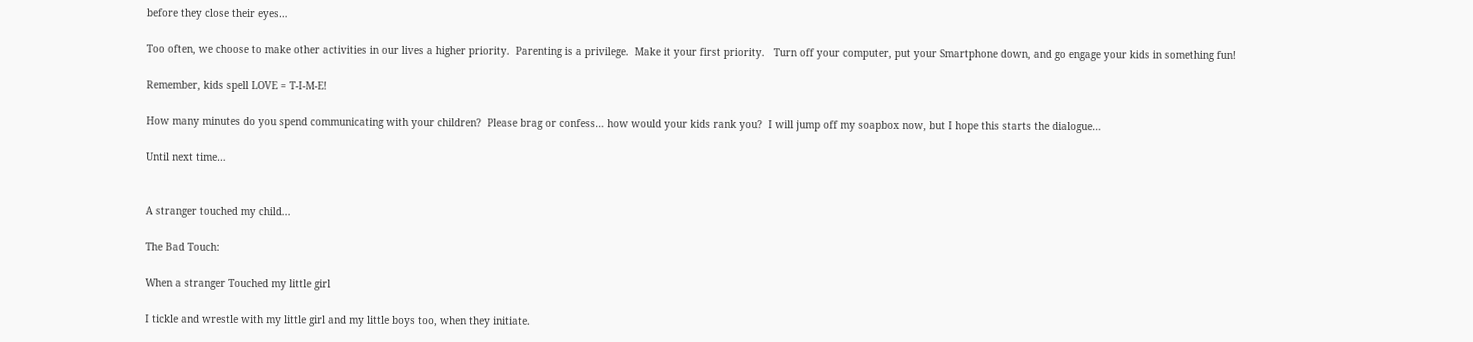before they close their eyes…

Too often, we choose to make other activities in our lives a higher priority.  Parenting is a privilege.  Make it your first priority.   Turn off your computer, put your Smartphone down, and go engage your kids in something fun!

Remember, kids spell LOVE = T-I-M-E!

How many minutes do you spend communicating with your children?  Please brag or confess… how would your kids rank you?  I will jump off my soapbox now, but I hope this starts the dialogue…

Until next time…


A stranger touched my child...

The Bad Touch:

When a stranger Touched my little girl

I tickle and wrestle with my little girl and my little boys too, when they initiate.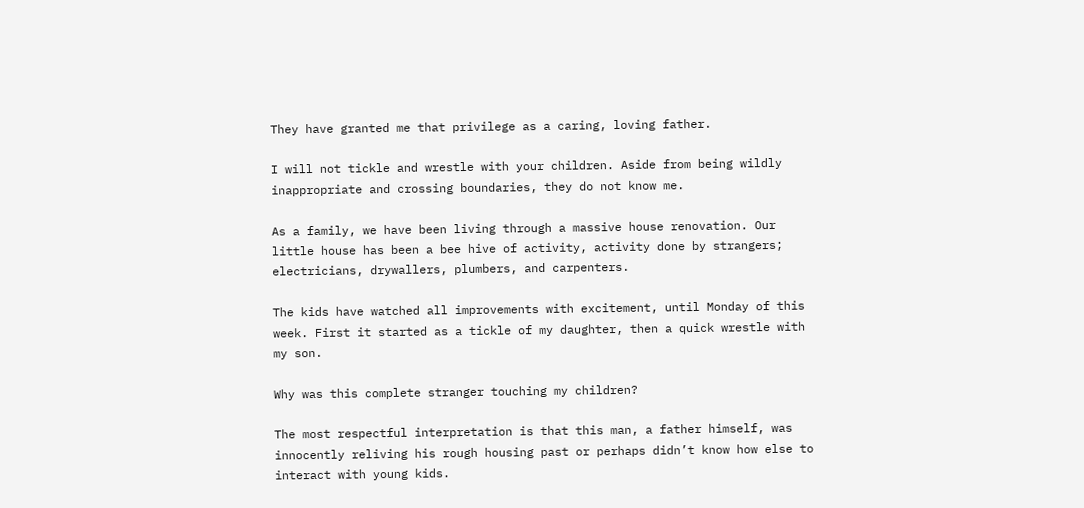They have granted me that privilege as a caring, loving father.

I will not tickle and wrestle with your children. Aside from being wildly inappropriate and crossing boundaries, they do not know me.

As a family, we have been living through a massive house renovation. Our little house has been a bee hive of activity, activity done by strangers; electricians, drywallers, plumbers, and carpenters.

The kids have watched all improvements with excitement, until Monday of this week. First it started as a tickle of my daughter, then a quick wrestle with my son.

Why was this complete stranger touching my children?

The most respectful interpretation is that this man, a father himself, was innocently reliving his rough housing past or perhaps didn’t know how else to interact with young kids.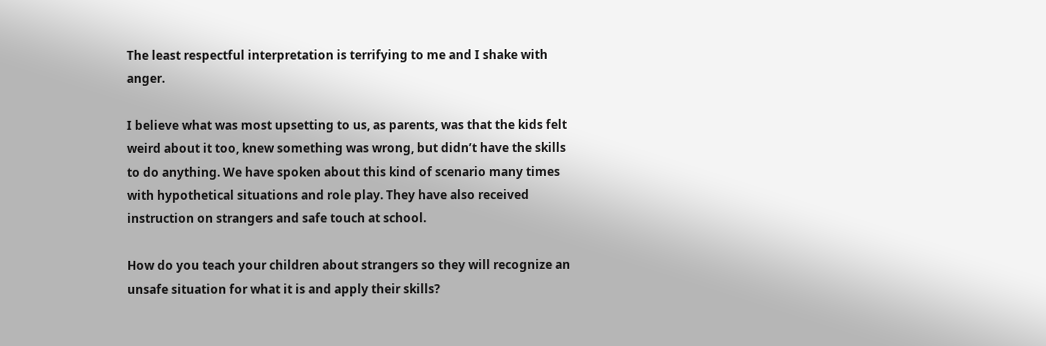The least respectful interpretation is terrifying to me and I shake with anger.

I believe what was most upsetting to us, as parents, was that the kids felt weird about it too, knew something was wrong, but didn’t have the skills to do anything. We have spoken about this kind of scenario many times with hypothetical situations and role play. They have also received instruction on strangers and safe touch at school.

How do you teach your children about strangers so they will recognize an unsafe situation for what it is and apply their skills?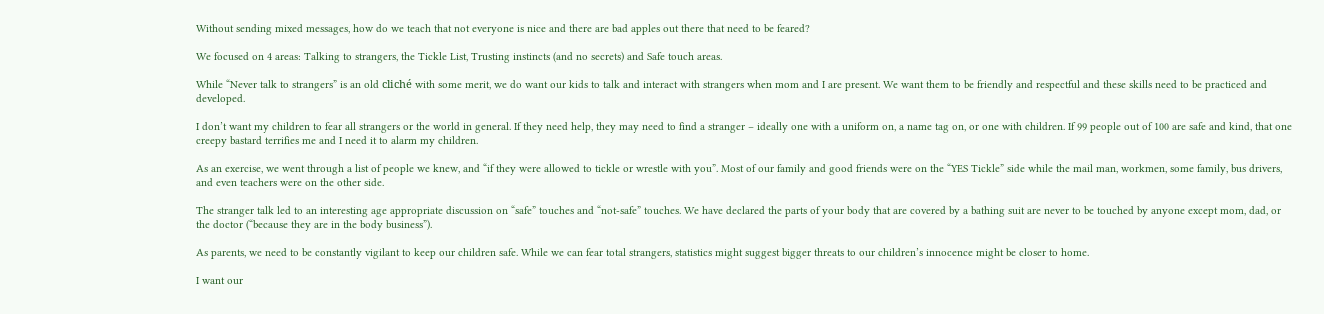Without sending mixed messages, how do we teach that not everyone is nice and there are bad apples out there that need to be feared?

We focused on 4 areas: Talking to strangers, the Tickle List, Trusting instincts (and no secrets) and Safe touch areas.

While “Never talk to strangers” is an old cliché with some merit, we do want our kids to talk and interact with strangers when mom and I are present. We want them to be friendly and respectful and these skills need to be practiced and developed.

I don’t want my children to fear all strangers or the world in general. If they need help, they may need to find a stranger – ideally one with a uniform on, a name tag on, or one with children. If 99 people out of 100 are safe and kind, that one creepy bastard terrifies me and I need it to alarm my children.

As an exercise, we went through a list of people we knew, and “if they were allowed to tickle or wrestle with you”. Most of our family and good friends were on the “YES Tickle” side while the mail man, workmen, some family, bus drivers, and even teachers were on the other side.

The stranger talk led to an interesting age appropriate discussion on “safe” touches and “not-safe” touches. We have declared the parts of your body that are covered by a bathing suit are never to be touched by anyone except mom, dad, or the doctor (“because they are in the body business”).

As parents, we need to be constantly vigilant to keep our children safe. While we can fear total strangers, statistics might suggest bigger threats to our children’s innocence might be closer to home.

I want our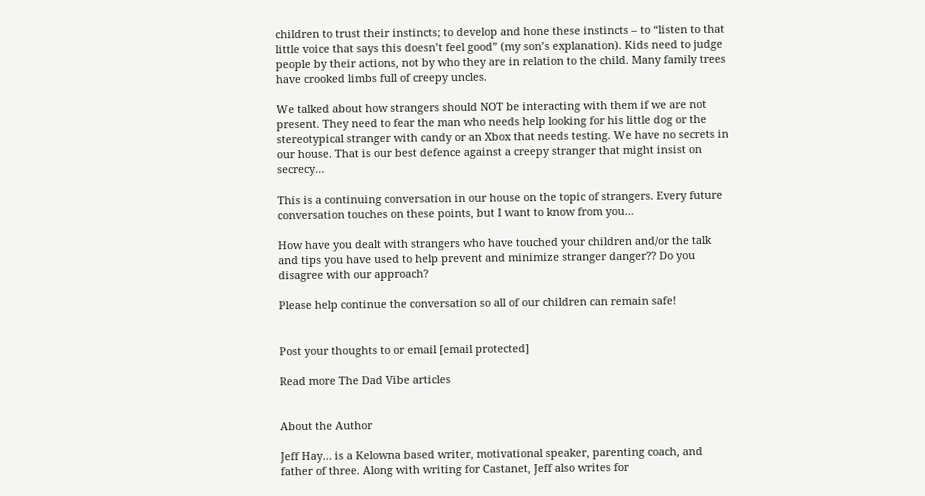children to trust their instincts; to develop and hone these instincts – to “listen to that little voice that says this doesn’t feel good” (my son’s explanation). Kids need to judge people by their actions, not by who they are in relation to the child. Many family trees have crooked limbs full of creepy uncles.

We talked about how strangers should NOT be interacting with them if we are not present. They need to fear the man who needs help looking for his little dog or the stereotypical stranger with candy or an Xbox that needs testing. We have no secrets in our house. That is our best defence against a creepy stranger that might insist on secrecy…

This is a continuing conversation in our house on the topic of strangers. Every future conversation touches on these points, but I want to know from you…

How have you dealt with strangers who have touched your children and/or the talk and tips you have used to help prevent and minimize stranger danger?? Do you disagree with our approach?

Please help continue the conversation so all of our children can remain safe!


Post your thoughts to or email [email protected]

Read more The Dad Vibe articles


About the Author

Jeff Hay… is a Kelowna based writer, motivational speaker, parenting coach, and father of three. Along with writing for Castanet, Jeff also writes for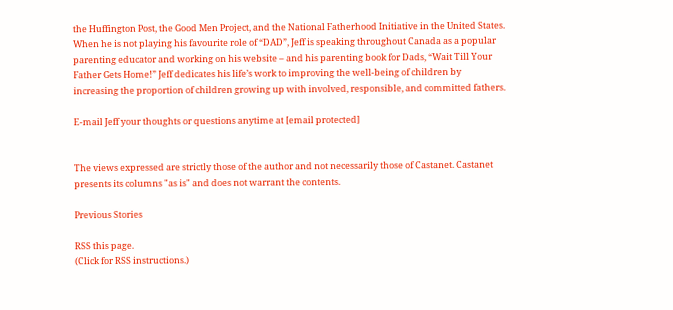the Huffington Post, the Good Men Project, and the National Fatherhood Initiative in the United States.  When he is not playing his favourite role of “DAD”, Jeff is speaking throughout Canada as a popular parenting educator and working on his website – and his parenting book for Dads, “Wait Till Your Father Gets Home!” Jeff dedicates his life’s work to improving the well-being of children by increasing the proportion of children growing up with involved, responsible, and committed fathers.

E-mail Jeff your thoughts or questions anytime at [email protected]


The views expressed are strictly those of the author and not necessarily those of Castanet. Castanet presents its columns "as is" and does not warrant the contents.

Previous Stories

RSS this page.
(Click for RSS instructions.)